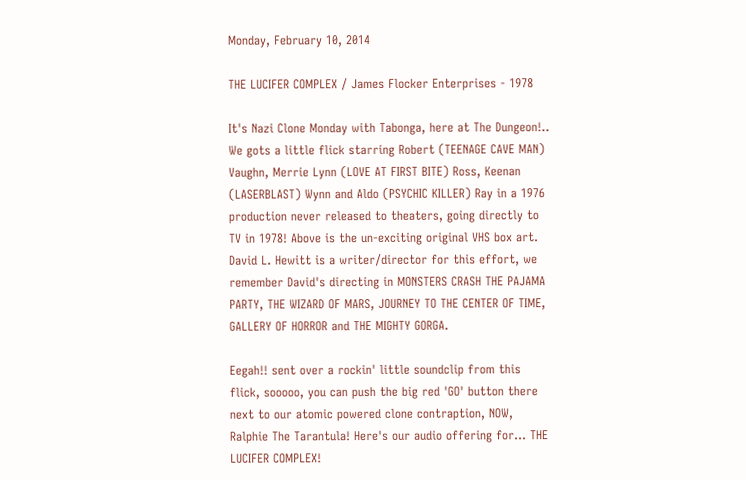Monday, February 10, 2014

THE LUCIFER COMPLEX / James Flocker Enterprises - 1978

It's Nazi Clone Monday with Tabonga, here at The Dungeon!.. We gots a little flick starring Robert (TEENAGE CAVE MAN) Vaughn, Merrie Lynn (LOVE AT FIRST BITE) Ross, Keenan (LASERBLAST) Wynn and Aldo (PSYCHIC KILLER) Ray in a 1976 production never released to theaters, going directly to TV in 1978! Above is the un-exciting original VHS box art. David L. Hewitt is a writer/director for this effort, we remember David's directing in MONSTERS CRASH THE PAJAMA PARTY, THE WIZARD OF MARS, JOURNEY TO THE CENTER OF TIME, GALLERY OF HORROR and THE MIGHTY GORGA.

Eegah!! sent over a rockin' little soundclip from this flick, sooooo, you can push the big red 'GO' button there next to our atomic powered clone contraption, NOW, Ralphie The Tarantula! Here's our audio offering for... THE LUCIFER COMPLEX!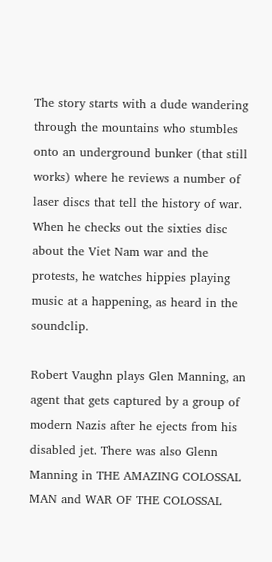The story starts with a dude wandering through the mountains who stumbles onto an underground bunker (that still works) where he reviews a number of laser discs that tell the history of war. When he checks out the sixties disc about the Viet Nam war and the protests, he watches hippies playing music at a happening, as heard in the soundclip.

Robert Vaughn plays Glen Manning, an agent that gets captured by a group of modern Nazis after he ejects from his disabled jet. There was also Glenn Manning in THE AMAZING COLOSSAL MAN and WAR OF THE COLOSSAL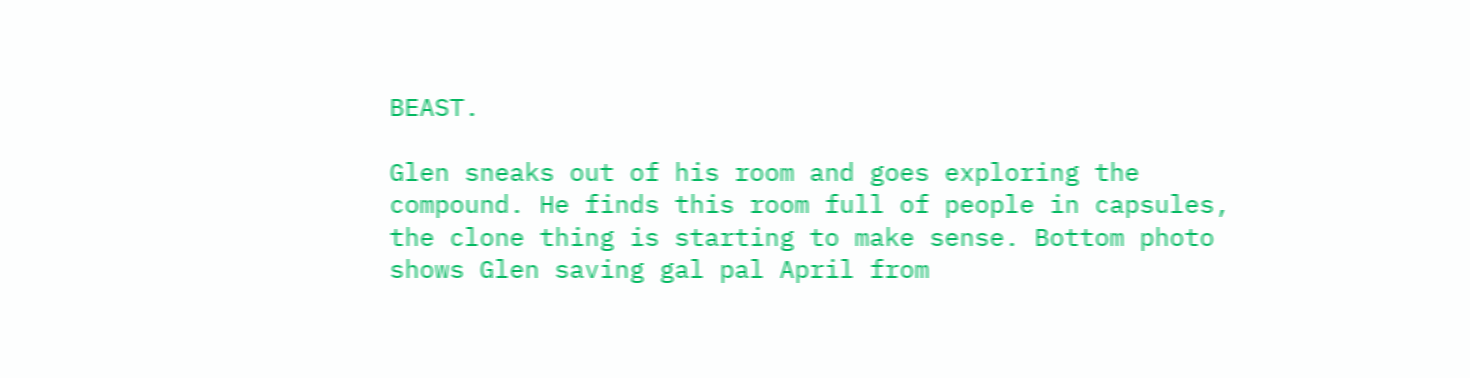BEAST.

Glen sneaks out of his room and goes exploring the compound. He finds this room full of people in capsules, the clone thing is starting to make sense. Bottom photo shows Glen saving gal pal April from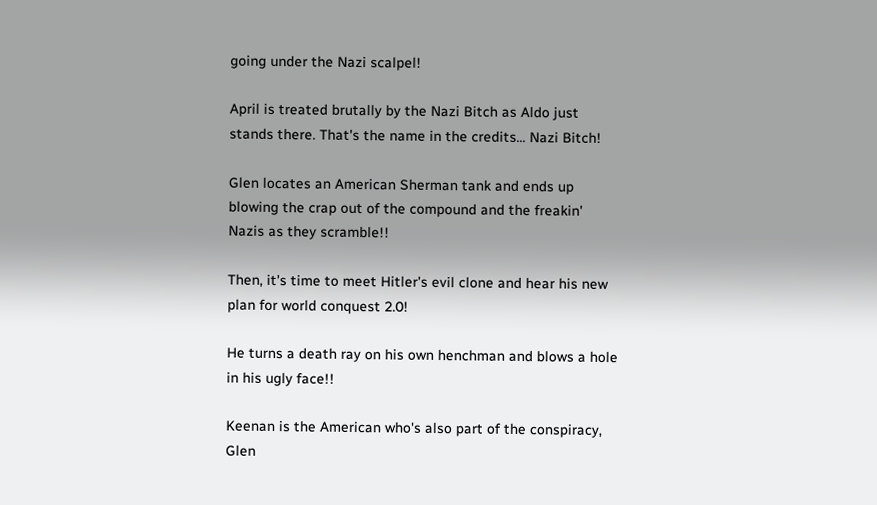going under the Nazi scalpel!

April is treated brutally by the Nazi Bitch as Aldo just stands there. That's the name in the credits... Nazi Bitch!

Glen locates an American Sherman tank and ends up blowing the crap out of the compound and the freakin' Nazis as they scramble!!

Then, it's time to meet Hitler's evil clone and hear his new plan for world conquest 2.0!

He turns a death ray on his own henchman and blows a hole in his ugly face!!

Keenan is the American who's also part of the conspiracy, Glen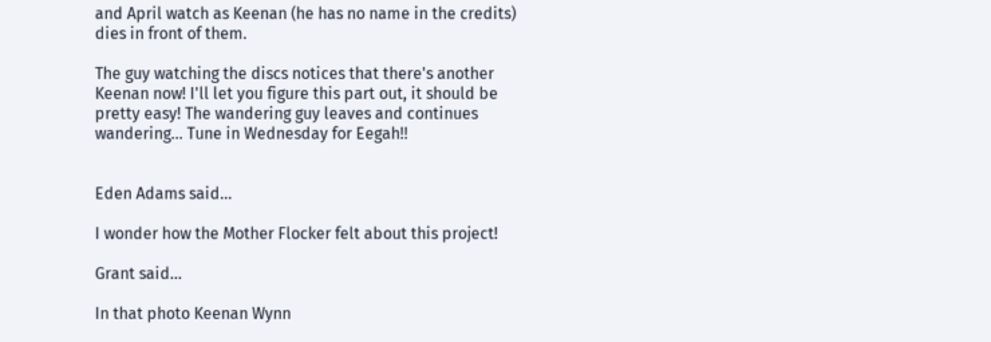and April watch as Keenan (he has no name in the credits) dies in front of them.

The guy watching the discs notices that there's another Keenan now! I'll let you figure this part out, it should be pretty easy! The wandering guy leaves and continues wandering... Tune in Wednesday for Eegah!!


Eden Adams said...

I wonder how the Mother Flocker felt about this project!

Grant said...

In that photo Keenan Wynn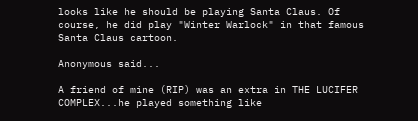looks like he should be playing Santa Claus. Of course, he did play "Winter Warlock" in that famous Santa Claus cartoon.

Anonymous said...

A friend of mine (RIP) was an extra in THE LUCIFER COMPLEX...he played something like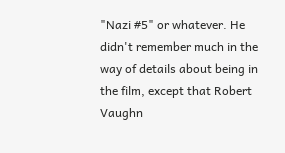"Nazi #5" or whatever. He didn't remember much in the way of details about being in the film, except that Robert Vaughn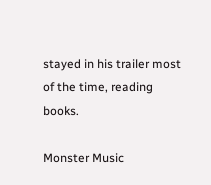stayed in his trailer most of the time, reading books.

Monster Music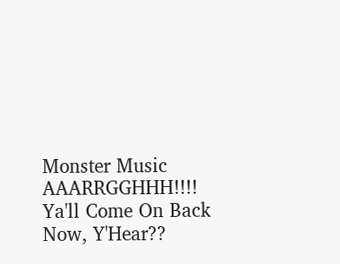Monster Music
AAARRGGHHH!!!! Ya'll Come On Back Now, Y'Hear??